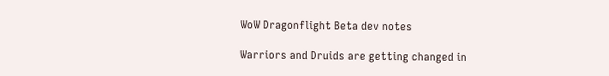WoW Dragonflight Beta dev notes

Warriors and Druids are getting changed in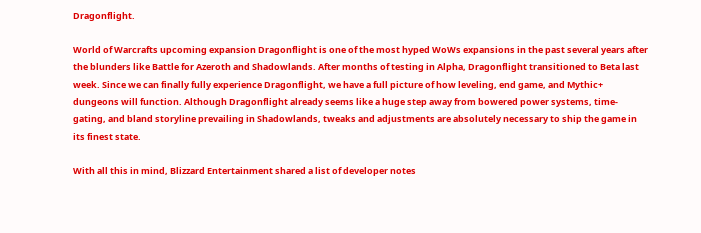Dragonflight.

World of Warcrafts upcoming expansion Dragonflight is one of the most hyped WoWs expansions in the past several years after the blunders like Battle for Azeroth and Shadowlands. After months of testing in Alpha, Dragonflight transitioned to Beta last week. Since we can finally fully experience Dragonflight, we have a full picture of how leveling, end game, and Mythic+ dungeons will function. Although Dragonflight already seems like a huge step away from bowered power systems, time-gating, and bland storyline prevailing in Shadowlands, tweaks and adjustments are absolutely necessary to ship the game in its finest state.

With all this in mind, Blizzard Entertainment shared a list of developer notes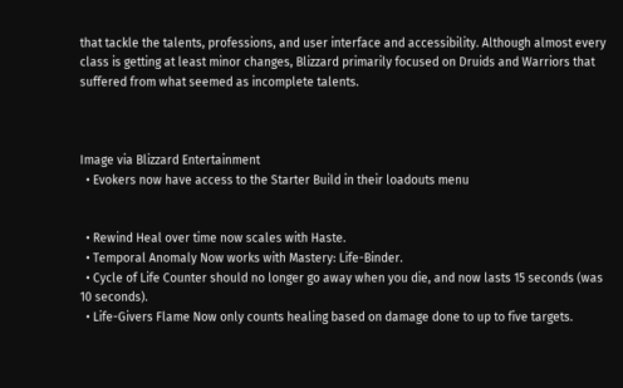that tackle the talents, professions, and user interface and accessibility. Although almost every class is getting at least minor changes, Blizzard primarily focused on Druids and Warriors that suffered from what seemed as incomplete talents.



Image via Blizzard Entertainment
  • Evokers now have access to the Starter Build in their loadouts menu


  • Rewind Heal over time now scales with Haste.
  • Temporal Anomaly Now works with Mastery: Life-Binder.
  • Cycle of Life Counter should no longer go away when you die, and now lasts 15 seconds (was 10 seconds).
  • Life-Givers Flame Now only counts healing based on damage done to up to five targets.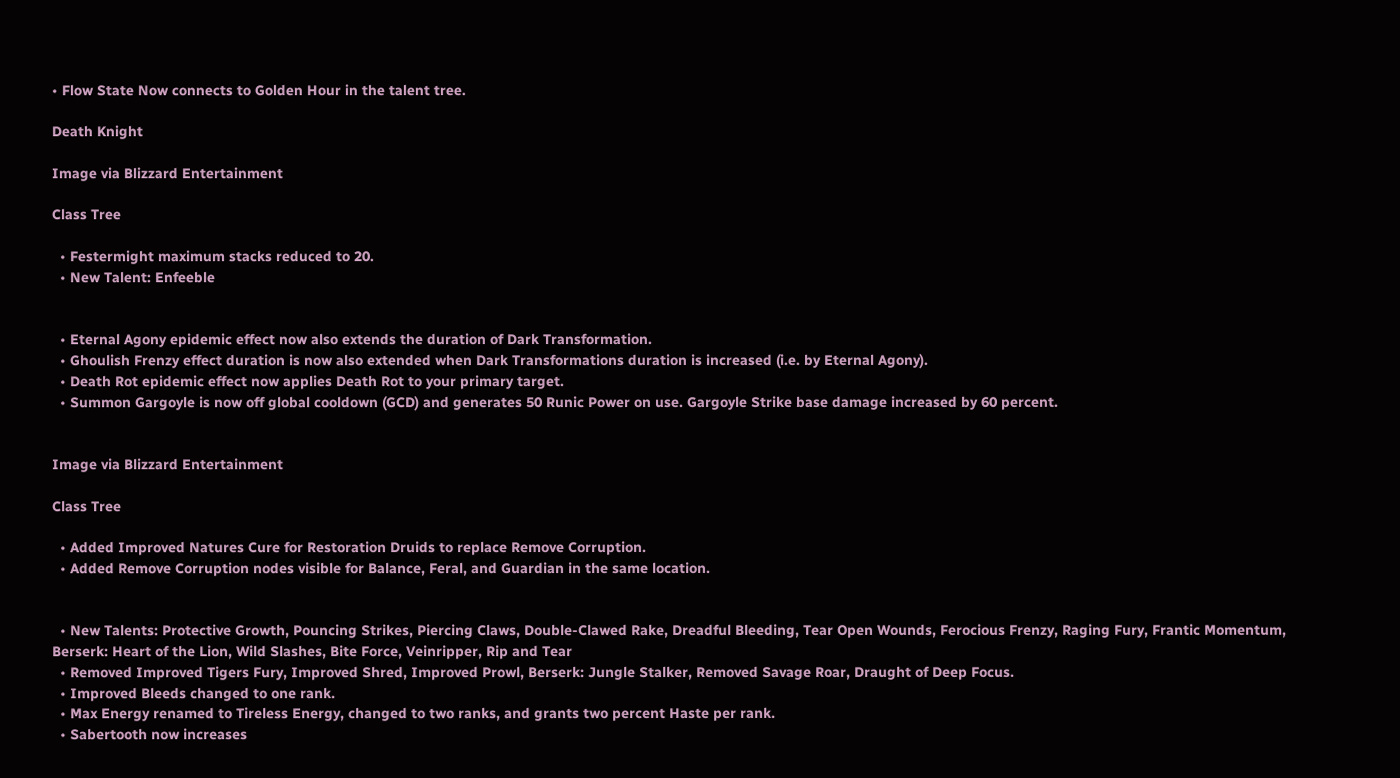• Flow State Now connects to Golden Hour in the talent tree.

Death Knight

Image via Blizzard Entertainment

Class Tree

  • Festermight maximum stacks reduced to 20.
  • New Talent: Enfeeble


  • Eternal Agony epidemic effect now also extends the duration of Dark Transformation.
  • Ghoulish Frenzy effect duration is now also extended when Dark Transformations duration is increased (i.e. by Eternal Agony).
  • Death Rot epidemic effect now applies Death Rot to your primary target.
  • Summon Gargoyle is now off global cooldown (GCD) and generates 50 Runic Power on use. Gargoyle Strike base damage increased by 60 percent.


Image via Blizzard Entertainment

Class Tree

  • Added Improved Natures Cure for Restoration Druids to replace Remove Corruption.
  • Added Remove Corruption nodes visible for Balance, Feral, and Guardian in the same location.


  • New Talents: Protective Growth, Pouncing Strikes, Piercing Claws, Double-Clawed Rake, Dreadful Bleeding, Tear Open Wounds, Ferocious Frenzy, Raging Fury, Frantic Momentum, Berserk: Heart of the Lion, Wild Slashes, Bite Force, Veinripper, Rip and Tear
  • Removed Improved Tigers Fury, Improved Shred, Improved Prowl, Berserk: Jungle Stalker, Removed Savage Roar, Draught of Deep Focus.
  • Improved Bleeds changed to one rank.
  • Max Energy renamed to Tireless Energy, changed to two ranks, and grants two percent Haste per rank.
  • Sabertooth now increases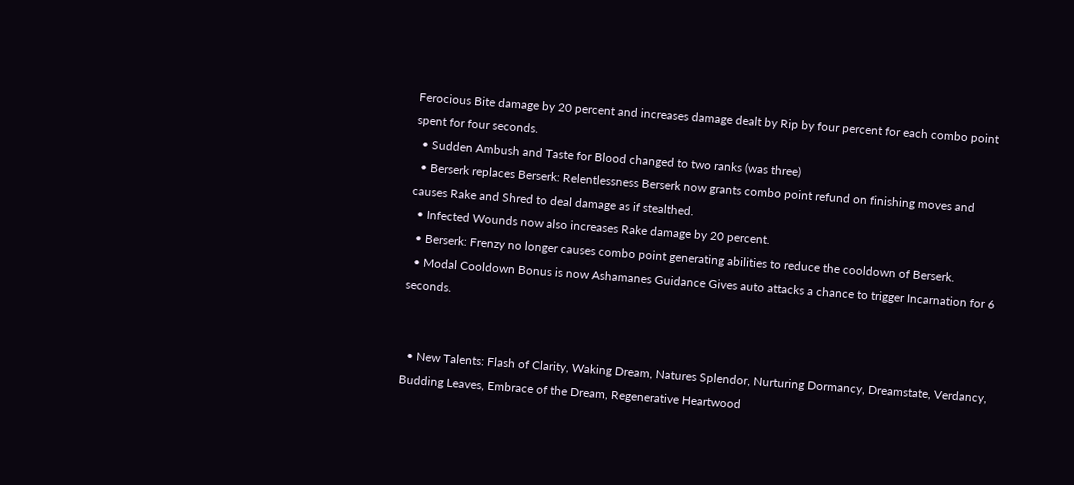Ferocious Bite damage by 20 percent and increases damage dealt by Rip by four percent for each combo point spent for four seconds.
  • Sudden Ambush and Taste for Blood changed to two ranks (was three)
  • Berserk replaces Berserk: Relentlessness Berserk now grants combo point refund on finishing moves and causes Rake and Shred to deal damage as if stealthed.
  • Infected Wounds now also increases Rake damage by 20 percent.
  • Berserk: Frenzy no longer causes combo point generating abilities to reduce the cooldown of Berserk.
  • Modal Cooldown Bonus is now Ashamanes Guidance Gives auto attacks a chance to trigger Incarnation for 6 seconds.


  • New Talents: Flash of Clarity, Waking Dream, Natures Splendor, Nurturing Dormancy, Dreamstate, Verdancy, Budding Leaves, Embrace of the Dream, Regenerative Heartwood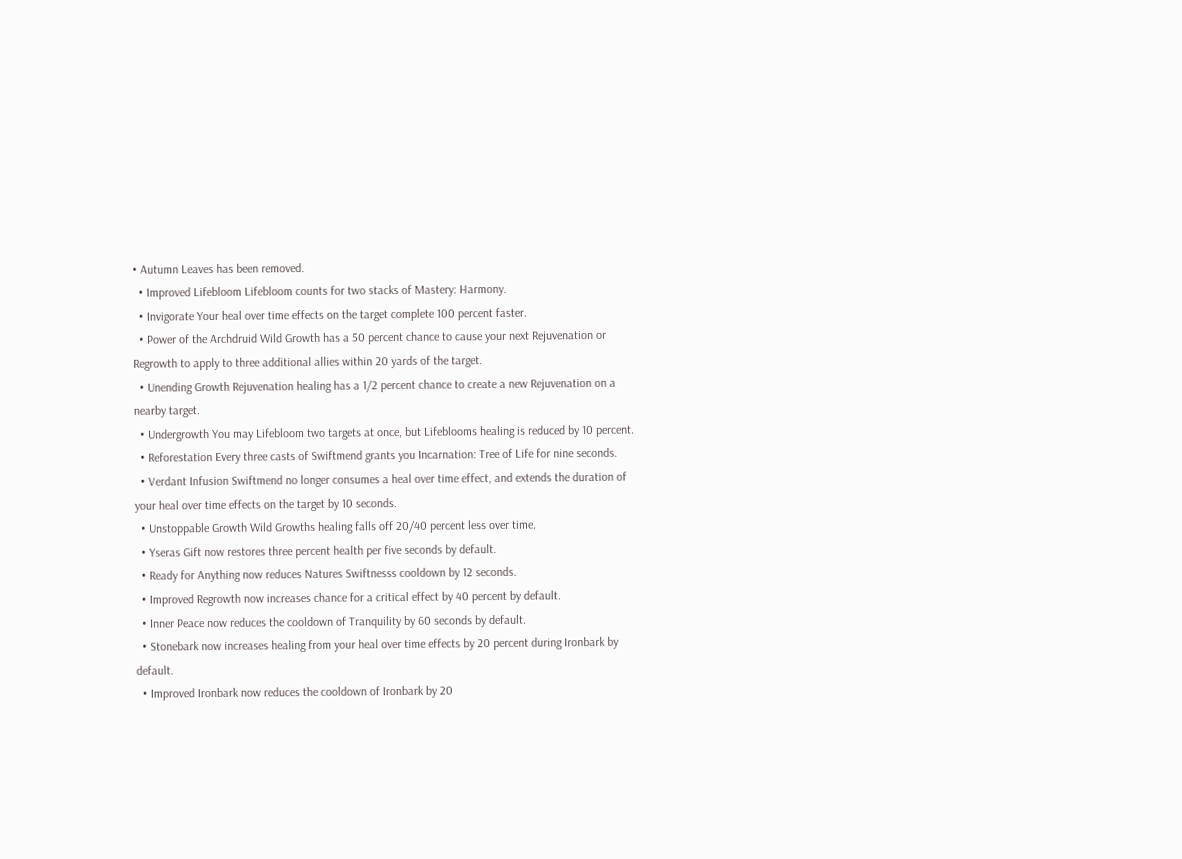• Autumn Leaves has been removed.
  • Improved Lifebloom Lifebloom counts for two stacks of Mastery: Harmony.
  • Invigorate Your heal over time effects on the target complete 100 percent faster.
  • Power of the Archdruid Wild Growth has a 50 percent chance to cause your next Rejuvenation or Regrowth to apply to three additional allies within 20 yards of the target.
  • Unending Growth Rejuvenation healing has a 1/2 percent chance to create a new Rejuvenation on a nearby target.
  • Undergrowth You may Lifebloom two targets at once, but Lifeblooms healing is reduced by 10 percent.
  • Reforestation Every three casts of Swiftmend grants you Incarnation: Tree of Life for nine seconds.
  • Verdant Infusion Swiftmend no longer consumes a heal over time effect, and extends the duration of your heal over time effects on the target by 10 seconds.
  • Unstoppable Growth Wild Growths healing falls off 20/40 percent less over time.
  • Yseras Gift now restores three percent health per five seconds by default.
  • Ready for Anything now reduces Natures Swiftnesss cooldown by 12 seconds.
  • Improved Regrowth now increases chance for a critical effect by 40 percent by default.
  • Inner Peace now reduces the cooldown of Tranquility by 60 seconds by default.
  • Stonebark now increases healing from your heal over time effects by 20 percent during Ironbark by default.
  • Improved Ironbark now reduces the cooldown of Ironbark by 20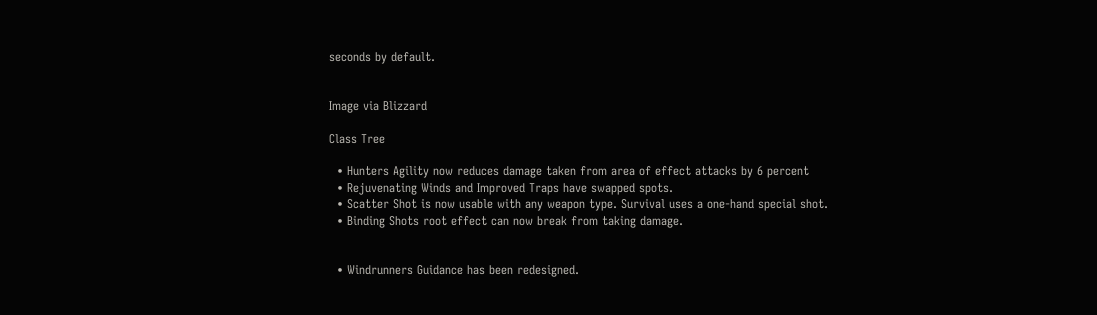seconds by default.


Image via Blizzard

Class Tree

  • Hunters Agility now reduces damage taken from area of effect attacks by 6 percent
  • Rejuvenating Winds and Improved Traps have swapped spots.
  • Scatter Shot is now usable with any weapon type. Survival uses a one-hand special shot.
  • Binding Shots root effect can now break from taking damage.


  • Windrunners Guidance has been redesigned.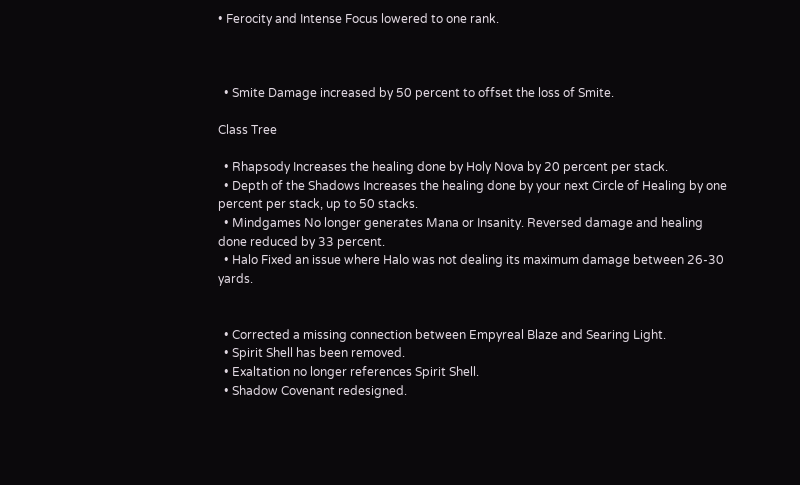• Ferocity and Intense Focus lowered to one rank.



  • Smite Damage increased by 50 percent to offset the loss of Smite.

Class Tree

  • Rhapsody Increases the healing done by Holy Nova by 20 percent per stack.
  • Depth of the Shadows Increases the healing done by your next Circle of Healing by one percent per stack, up to 50 stacks.
  • Mindgames No longer generates Mana or Insanity. Reversed damage and healing done reduced by 33 percent.
  • Halo Fixed an issue where Halo was not dealing its maximum damage between 26-30 yards.


  • Corrected a missing connection between Empyreal Blaze and Searing Light.
  • Spirit Shell has been removed.
  • Exaltation no longer references Spirit Shell.
  • Shadow Covenant redesigned.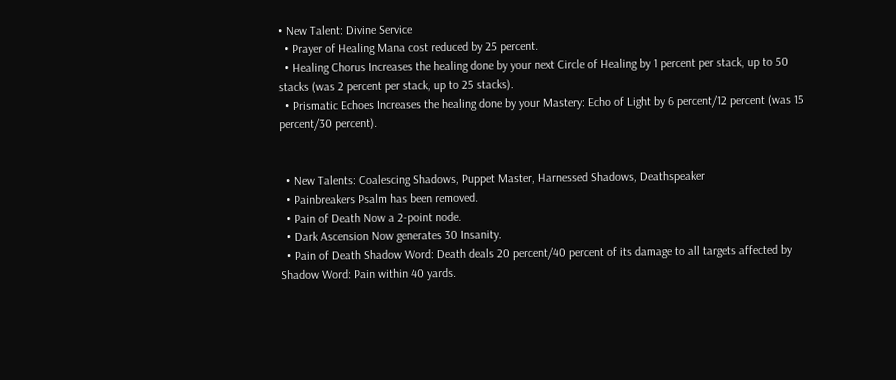• New Talent: Divine Service
  • Prayer of Healing Mana cost reduced by 25 percent.
  • Healing Chorus Increases the healing done by your next Circle of Healing by 1 percent per stack, up to 50 stacks (was 2 percent per stack, up to 25 stacks).
  • Prismatic Echoes Increases the healing done by your Mastery: Echo of Light by 6 percent/12 percent (was 15 percent/30 percent).


  • New Talents: Coalescing Shadows, Puppet Master, Harnessed Shadows, Deathspeaker
  • Painbreakers Psalm has been removed.
  • Pain of Death Now a 2-point node.
  • Dark Ascension Now generates 30 Insanity.
  • Pain of Death Shadow Word: Death deals 20 percent/40 percent of its damage to all targets affected by Shadow Word: Pain within 40 yards.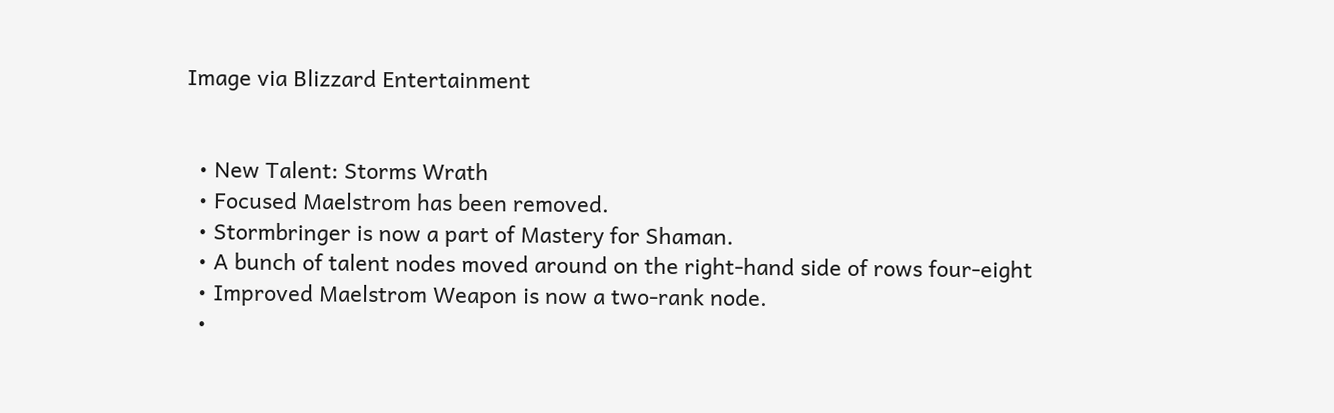Image via Blizzard Entertainment


  • New Talent: Storms Wrath
  • Focused Maelstrom has been removed.
  • Stormbringer is now a part of Mastery for Shaman.
  • A bunch of talent nodes moved around on the right-hand side of rows four-eight
  • Improved Maelstrom Weapon is now a two-rank node.
  •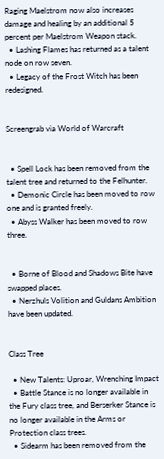Raging Maelstrom now also increases damage and healing by an additional 5 percent per Maelstrom Weapon stack.
  • Lashing Flames has returned as a talent node on row seven.
  • Legacy of the Frost Witch has been redesigned.


Screengrab via World of Warcraft


  • Spell Lock has been removed from the talent tree and returned to the Felhunter.
  • Demonic Circle has been moved to row one and is granted freely.
  • Abyss Walker has been moved to row three.


  • Borne of Blood and Shadows Bite have swapped places.
  • Nerzhuls Volition and Guldans Ambition have been updated.


Class Tree

  • New Talents: Uproar, Wrenching Impact
  • Battle Stance is no longer available in the Fury class tree, and Berserker Stance is no longer available in the Arms or Protection class trees.
  • Sidearm has been removed from the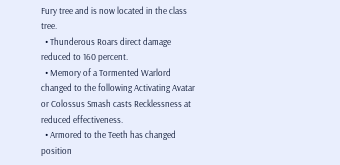Fury tree and is now located in the class tree.
  • Thunderous Roars direct damage reduced to 160 percent.
  • Memory of a Tormented Warlord changed to the following Activating Avatar or Colossus Smash casts Recklessness at reduced effectiveness.
  • Armored to the Teeth has changed position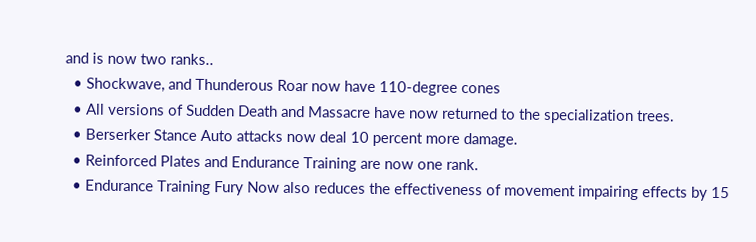and is now two ranks..
  • Shockwave, and Thunderous Roar now have 110-degree cones
  • All versions of Sudden Death and Massacre have now returned to the specialization trees.
  • Berserker Stance Auto attacks now deal 10 percent more damage.
  • Reinforced Plates and Endurance Training are now one rank.
  • Endurance Training Fury Now also reduces the effectiveness of movement impairing effects by 15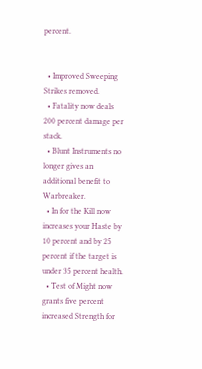percent.


  • Improved Sweeping Strikes removed.
  • Fatality now deals 200 percent damage per stack.
  • Blunt Instruments no longer gives an additional benefit to Warbreaker.
  • In for the Kill now increases your Haste by 10 percent and by 25 percent if the target is under 35 percent health.
  • Test of Might now grants five percent increased Strength for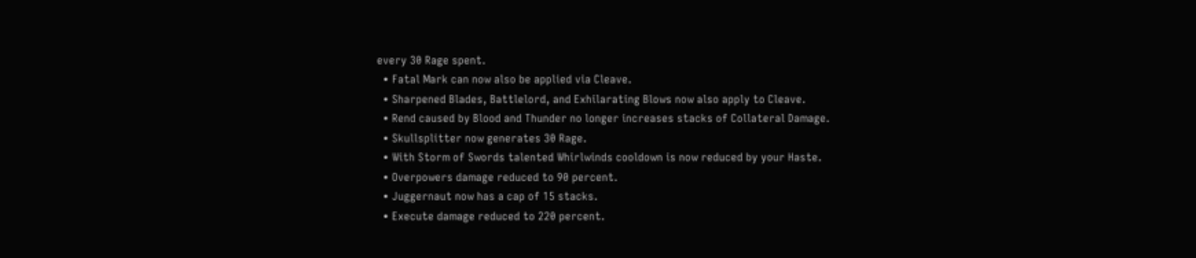every 30 Rage spent.
  • Fatal Mark can now also be applied via Cleave.
  • Sharpened Blades, Battlelord, and Exhilarating Blows now also apply to Cleave.
  • Rend caused by Blood and Thunder no longer increases stacks of Collateral Damage.
  • Skullsplitter now generates 30 Rage.
  • With Storm of Swords talented Whirlwinds cooldown is now reduced by your Haste.
  • Overpowers damage reduced to 90 percent.
  • Juggernaut now has a cap of 15 stacks.
  • Execute damage reduced to 220 percent.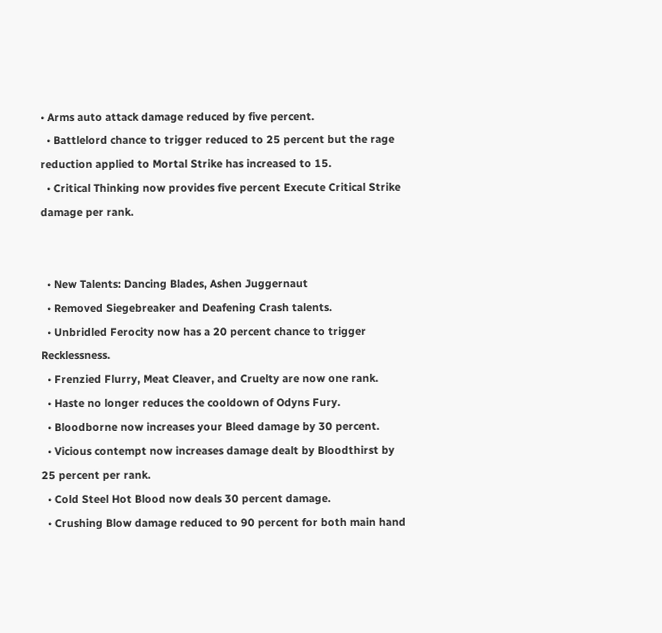• Arms auto attack damage reduced by five percent.
  • Battlelord chance to trigger reduced to 25 percent but the rage reduction applied to Mortal Strike has increased to 15.
  • Critical Thinking now provides five percent Execute Critical Strike damage per rank.


  • New Talents: Dancing Blades, Ashen Juggernaut
  • Removed Siegebreaker and Deafening Crash talents.
  • Unbridled Ferocity now has a 20 percent chance to trigger Recklessness.
  • Frenzied Flurry, Meat Cleaver, and Cruelty are now one rank.
  • Haste no longer reduces the cooldown of Odyns Fury.
  • Bloodborne now increases your Bleed damage by 30 percent.
  • Vicious contempt now increases damage dealt by Bloodthirst by 25 percent per rank.
  • Cold Steel Hot Blood now deals 30 percent damage.
  • Crushing Blow damage reduced to 90 percent for both main hand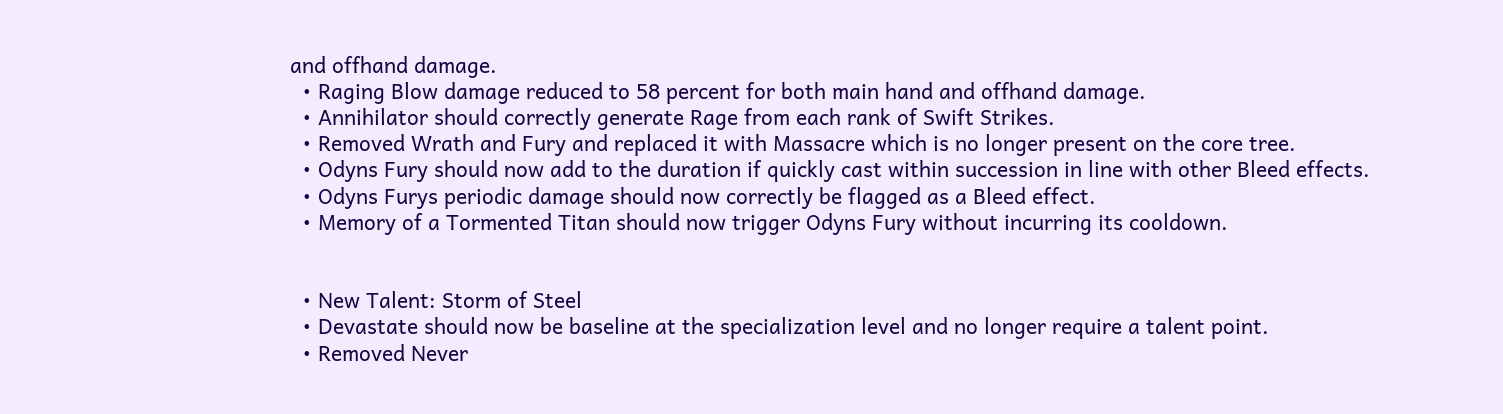and offhand damage.
  • Raging Blow damage reduced to 58 percent for both main hand and offhand damage.
  • Annihilator should correctly generate Rage from each rank of Swift Strikes.
  • Removed Wrath and Fury and replaced it with Massacre which is no longer present on the core tree.
  • Odyns Fury should now add to the duration if quickly cast within succession in line with other Bleed effects.
  • Odyns Furys periodic damage should now correctly be flagged as a Bleed effect.
  • Memory of a Tormented Titan should now trigger Odyns Fury without incurring its cooldown.


  • New Talent: Storm of Steel
  • Devastate should now be baseline at the specialization level and no longer require a talent point.
  • Removed Never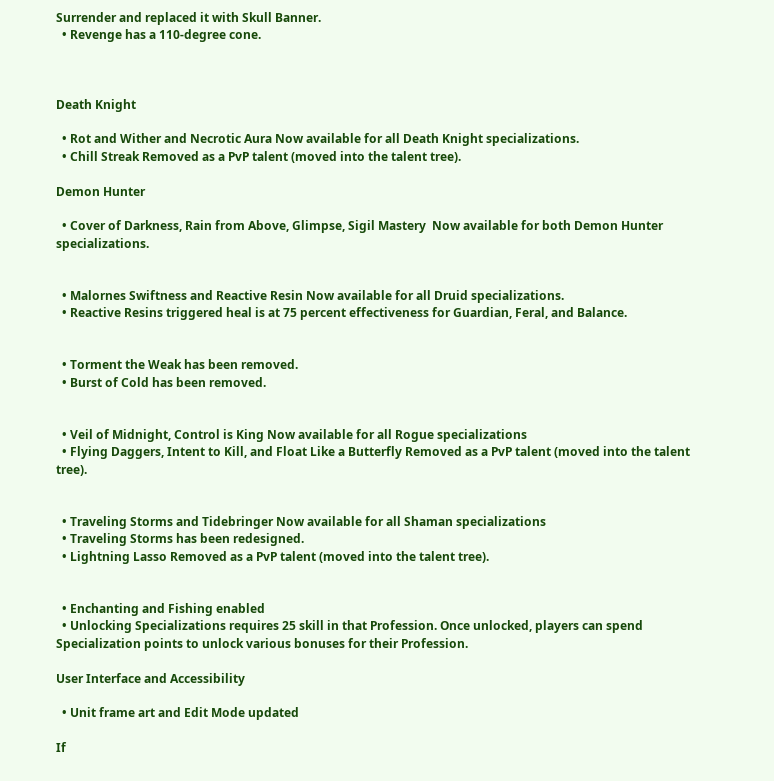Surrender and replaced it with Skull Banner.
  • Revenge has a 110-degree cone.



Death Knight

  • Rot and Wither and Necrotic Aura Now available for all Death Knight specializations.
  • Chill Streak Removed as a PvP talent (moved into the talent tree).

Demon Hunter

  • Cover of Darkness, Rain from Above, Glimpse, Sigil Mastery  Now available for both Demon Hunter specializations.


  • Malornes Swiftness and Reactive Resin Now available for all Druid specializations.
  • Reactive Resins triggered heal is at 75 percent effectiveness for Guardian, Feral, and Balance.


  • Torment the Weak has been removed.
  • Burst of Cold has been removed.


  • Veil of Midnight, Control is King Now available for all Rogue specializations
  • Flying Daggers, Intent to Kill, and Float Like a Butterfly Removed as a PvP talent (moved into the talent tree).


  • Traveling Storms and Tidebringer Now available for all Shaman specializations
  • Traveling Storms has been redesigned.
  • Lightning Lasso Removed as a PvP talent (moved into the talent tree).


  • Enchanting and Fishing enabled
  • Unlocking Specializations requires 25 skill in that Profession. Once unlocked, players can spend Specialization points to unlock various bonuses for their Profession.

User Interface and Accessibility

  • Unit frame art and Edit Mode updated

If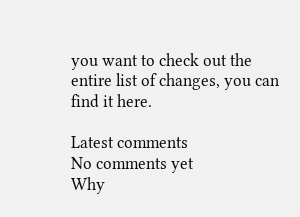you want to check out the entire list of changes, you can find it here.

Latest comments
No comments yet
Why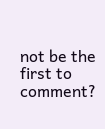not be the first to comment?